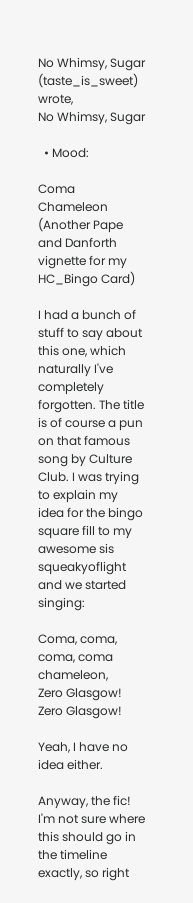No Whimsy, Sugar (taste_is_sweet) wrote,
No Whimsy, Sugar

  • Mood:

Coma Chameleon (Another Pape and Danforth vignette for my HC_Bingo Card)

I had a bunch of stuff to say about this one, which naturally I've completely forgotten. The title is of course a pun on that famous song by Culture Club. I was trying to explain my idea for the bingo square fill to my awesome sis squeakyoflight and we started singing:

Coma, coma, coma, coma chameleon,
Zero Glasgow! Zero Glasgow!

Yeah, I have no idea either.

Anyway, the fic! I'm not sure where this should go in the timeline exactly, so right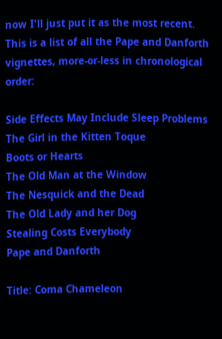now I'll just put it as the most recent. This is a list of all the Pape and Danforth vignettes, more-or-less in chronological order:

Side Effects May Include Sleep Problems
The Girl in the Kitten Toque
Boots or Hearts
The Old Man at the Window
The Nesquick and the Dead
The Old Lady and her Dog
Stealing Costs Everybody
Pape and Danforth

Title: Coma Chameleon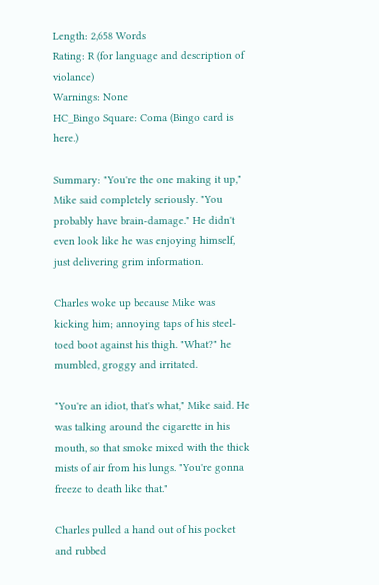Length: 2,658 Words
Rating: R (for language and description of violance)
Warnings: None
HC_Bingo Square: Coma (Bingo card is here.)

Summary: "You're the one making it up," Mike said completely seriously. "You probably have brain-damage." He didn't even look like he was enjoying himself, just delivering grim information.

Charles woke up because Mike was kicking him; annoying taps of his steel-toed boot against his thigh. "What?" he mumbled, groggy and irritated.

"You're an idiot, that's what," Mike said. He was talking around the cigarette in his mouth, so that smoke mixed with the thick mists of air from his lungs. "You're gonna freeze to death like that."

Charles pulled a hand out of his pocket and rubbed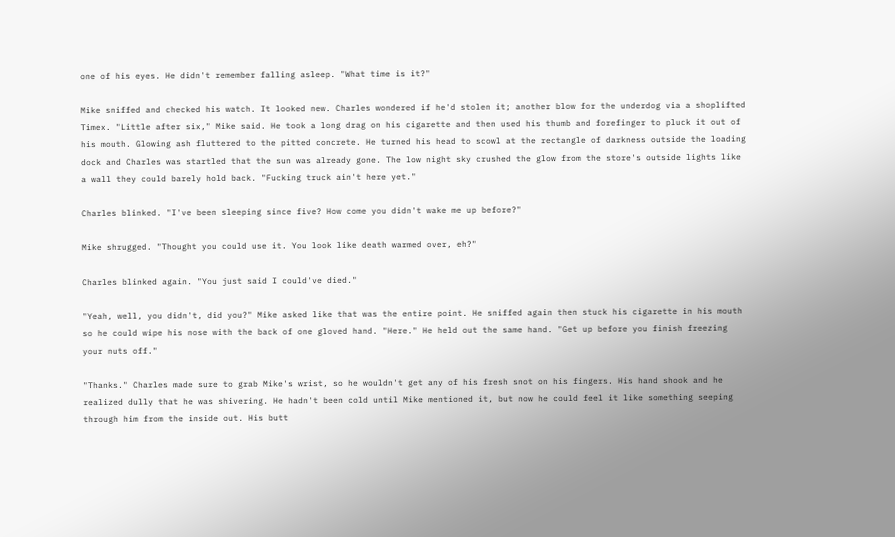one of his eyes. He didn't remember falling asleep. "What time is it?"

Mike sniffed and checked his watch. It looked new. Charles wondered if he'd stolen it; another blow for the underdog via a shoplifted Timex. "Little after six," Mike said. He took a long drag on his cigarette and then used his thumb and forefinger to pluck it out of his mouth. Glowing ash fluttered to the pitted concrete. He turned his head to scowl at the rectangle of darkness outside the loading dock and Charles was startled that the sun was already gone. The low night sky crushed the glow from the store's outside lights like a wall they could barely hold back. "Fucking truck ain't here yet."

Charles blinked. "I've been sleeping since five? How come you didn't wake me up before?"

Mike shrugged. "Thought you could use it. You look like death warmed over, eh?"

Charles blinked again. "You just said I could've died."

"Yeah, well, you didn't, did you?" Mike asked like that was the entire point. He sniffed again then stuck his cigarette in his mouth so he could wipe his nose with the back of one gloved hand. "Here." He held out the same hand. "Get up before you finish freezing your nuts off."

"Thanks." Charles made sure to grab Mike's wrist, so he wouldn't get any of his fresh snot on his fingers. His hand shook and he realized dully that he was shivering. He hadn't been cold until Mike mentioned it, but now he could feel it like something seeping through him from the inside out. His butt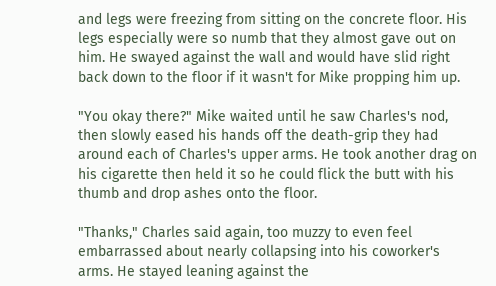and legs were freezing from sitting on the concrete floor. His legs especially were so numb that they almost gave out on him. He swayed against the wall and would have slid right back down to the floor if it wasn't for Mike propping him up.

"You okay there?" Mike waited until he saw Charles's nod, then slowly eased his hands off the death-grip they had around each of Charles's upper arms. He took another drag on his cigarette then held it so he could flick the butt with his thumb and drop ashes onto the floor.

"Thanks," Charles said again, too muzzy to even feel embarrassed about nearly collapsing into his coworker's arms. He stayed leaning against the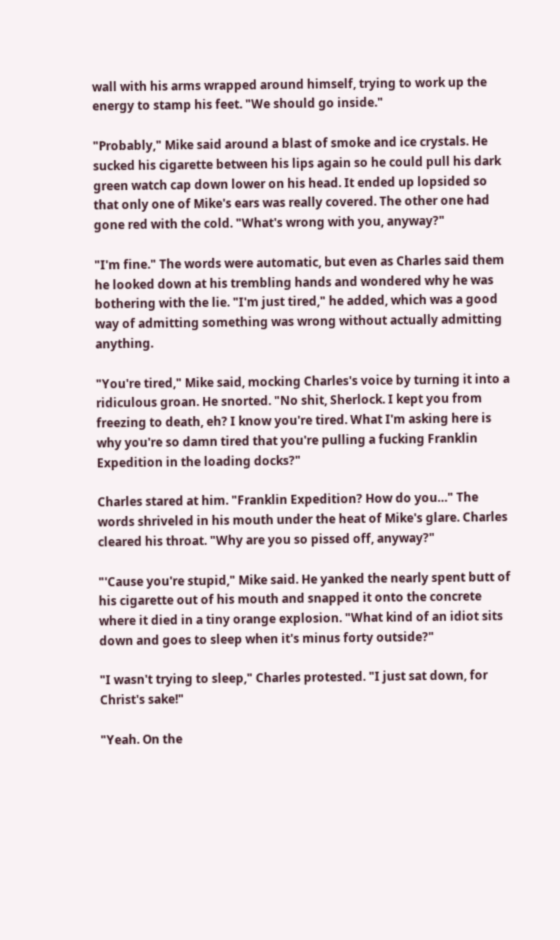wall with his arms wrapped around himself, trying to work up the energy to stamp his feet. "We should go inside."

"Probably," Mike said around a blast of smoke and ice crystals. He sucked his cigarette between his lips again so he could pull his dark green watch cap down lower on his head. It ended up lopsided so that only one of Mike's ears was really covered. The other one had gone red with the cold. "What's wrong with you, anyway?"

"I'm fine." The words were automatic, but even as Charles said them he looked down at his trembling hands and wondered why he was bothering with the lie. "I'm just tired," he added, which was a good way of admitting something was wrong without actually admitting anything.

"You're tired," Mike said, mocking Charles's voice by turning it into a ridiculous groan. He snorted. "No shit, Sherlock. I kept you from freezing to death, eh? I know you're tired. What I'm asking here is why you're so damn tired that you're pulling a fucking Franklin Expedition in the loading docks?"

Charles stared at him. "Franklin Expedition? How do you…" The words shriveled in his mouth under the heat of Mike's glare. Charles cleared his throat. "Why are you so pissed off, anyway?"

"'Cause you're stupid," Mike said. He yanked the nearly spent butt of his cigarette out of his mouth and snapped it onto the concrete where it died in a tiny orange explosion. "What kind of an idiot sits down and goes to sleep when it's minus forty outside?"

"I wasn't trying to sleep," Charles protested. "I just sat down, for Christ's sake!"

"Yeah. On the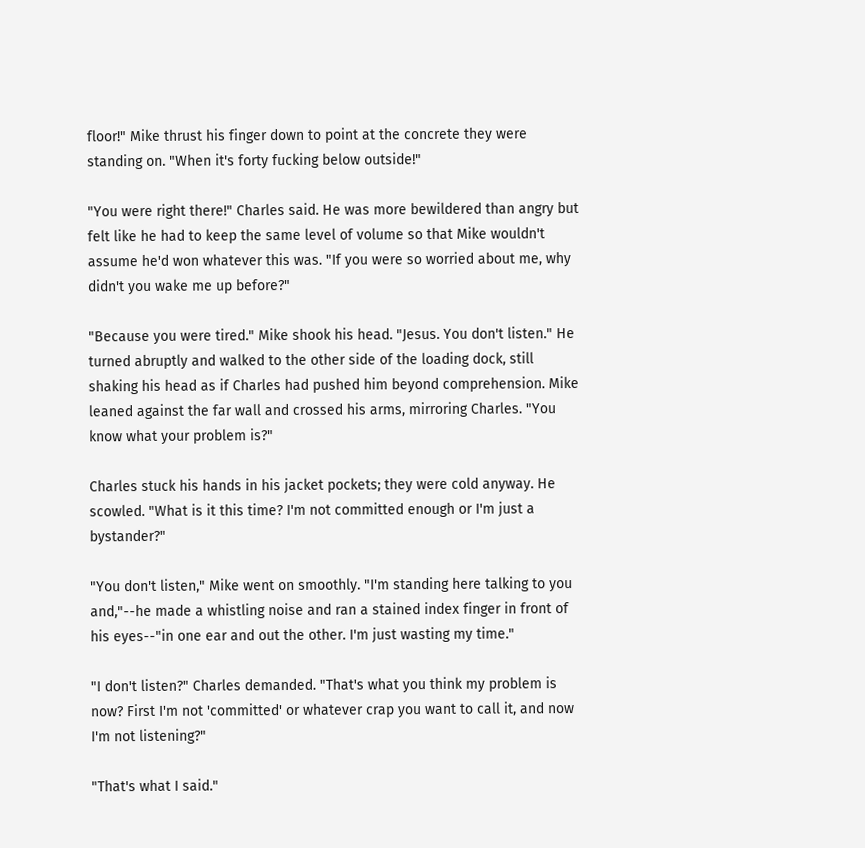floor!" Mike thrust his finger down to point at the concrete they were standing on. "When it's forty fucking below outside!"

"You were right there!" Charles said. He was more bewildered than angry but felt like he had to keep the same level of volume so that Mike wouldn't assume he'd won whatever this was. "If you were so worried about me, why didn't you wake me up before?"

"Because you were tired." Mike shook his head. "Jesus. You don't listen." He turned abruptly and walked to the other side of the loading dock, still shaking his head as if Charles had pushed him beyond comprehension. Mike leaned against the far wall and crossed his arms, mirroring Charles. "You know what your problem is?"

Charles stuck his hands in his jacket pockets; they were cold anyway. He scowled. "What is it this time? I'm not committed enough or I'm just a bystander?"

"You don't listen," Mike went on smoothly. "I'm standing here talking to you and,"--he made a whistling noise and ran a stained index finger in front of his eyes--"in one ear and out the other. I'm just wasting my time."

"I don't listen?" Charles demanded. "That's what you think my problem is now? First I'm not 'committed' or whatever crap you want to call it, and now I'm not listening?"

"That's what I said."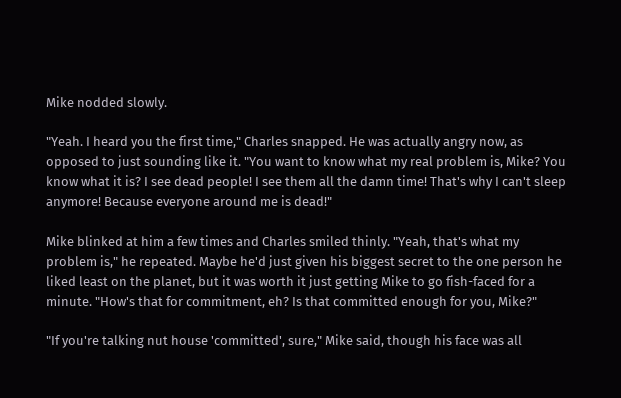Mike nodded slowly.

"Yeah. I heard you the first time," Charles snapped. He was actually angry now, as opposed to just sounding like it. "You want to know what my real problem is, Mike? You know what it is? I see dead people! I see them all the damn time! That's why I can't sleep anymore! Because everyone around me is dead!"

Mike blinked at him a few times and Charles smiled thinly. "Yeah, that's what my problem is," he repeated. Maybe he'd just given his biggest secret to the one person he liked least on the planet, but it was worth it just getting Mike to go fish-faced for a minute. "How's that for commitment, eh? Is that committed enough for you, Mike?"

"If you're talking nut house 'committed', sure," Mike said, though his face was all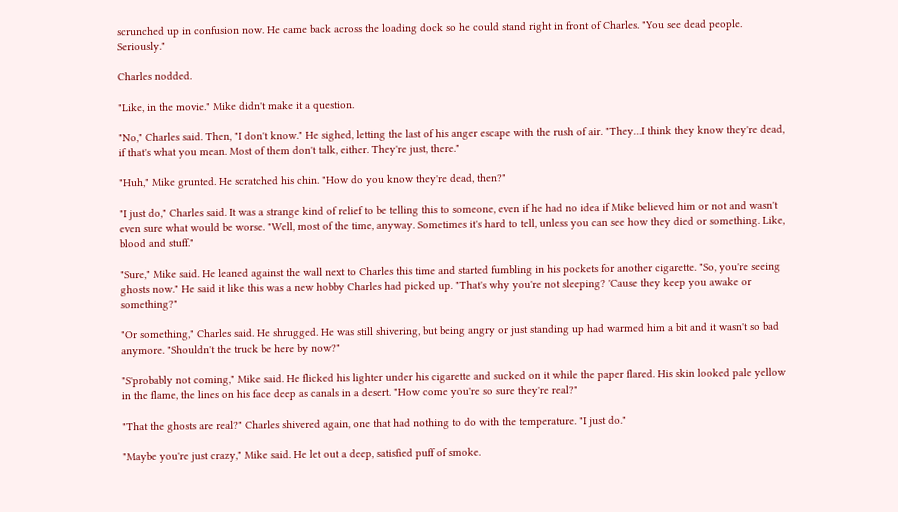scrunched up in confusion now. He came back across the loading dock so he could stand right in front of Charles. "You see dead people. Seriously."

Charles nodded.

"Like, in the movie." Mike didn't make it a question.

"No," Charles said. Then, "I don't know." He sighed, letting the last of his anger escape with the rush of air. "They…I think they know they're dead, if that's what you mean. Most of them don't talk, either. They're just, there."

"Huh," Mike grunted. He scratched his chin. "How do you know they're dead, then?"

"I just do," Charles said. It was a strange kind of relief to be telling this to someone, even if he had no idea if Mike believed him or not and wasn't even sure what would be worse. "Well, most of the time, anyway. Sometimes it's hard to tell, unless you can see how they died or something. Like, blood and stuff."

"Sure," Mike said. He leaned against the wall next to Charles this time and started fumbling in his pockets for another cigarette. "So, you're seeing ghosts now." He said it like this was a new hobby Charles had picked up. "That's why you're not sleeping? 'Cause they keep you awake or something?"

"Or something," Charles said. He shrugged. He was still shivering, but being angry or just standing up had warmed him a bit and it wasn't so bad anymore. "Shouldn't the truck be here by now?"

"S'probably not coming," Mike said. He flicked his lighter under his cigarette and sucked on it while the paper flared. His skin looked pale yellow in the flame, the lines on his face deep as canals in a desert. "How come you're so sure they're real?"

"That the ghosts are real?" Charles shivered again, one that had nothing to do with the temperature. "I just do."

"Maybe you're just crazy," Mike said. He let out a deep, satisfied puff of smoke.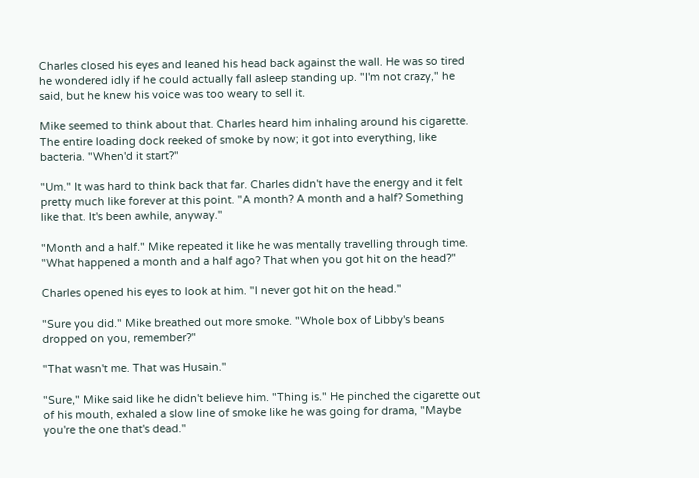Charles closed his eyes and leaned his head back against the wall. He was so tired he wondered idly if he could actually fall asleep standing up. "I'm not crazy," he said, but he knew his voice was too weary to sell it.

Mike seemed to think about that. Charles heard him inhaling around his cigarette. The entire loading dock reeked of smoke by now; it got into everything, like bacteria. "When'd it start?"

"Um." It was hard to think back that far. Charles didn't have the energy and it felt pretty much like forever at this point. "A month? A month and a half? Something like that. It's been awhile, anyway."

"Month and a half." Mike repeated it like he was mentally travelling through time. "What happened a month and a half ago? That when you got hit on the head?"

Charles opened his eyes to look at him. "I never got hit on the head."

"Sure you did." Mike breathed out more smoke. "Whole box of Libby's beans dropped on you, remember?"

"That wasn't me. That was Husain."

"Sure," Mike said like he didn't believe him. "Thing is." He pinched the cigarette out of his mouth, exhaled a slow line of smoke like he was going for drama, "Maybe you're the one that's dead."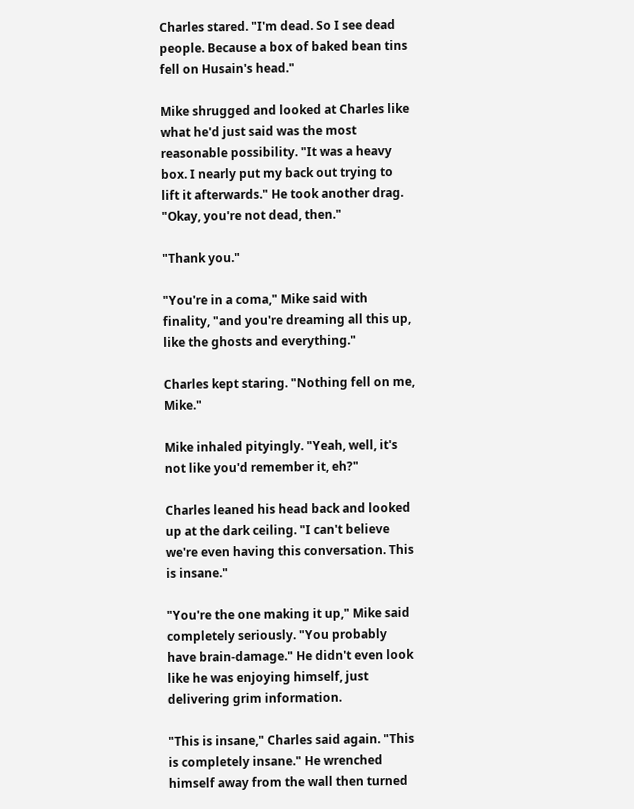Charles stared. "I'm dead. So I see dead people. Because a box of baked bean tins fell on Husain's head."

Mike shrugged and looked at Charles like what he'd just said was the most reasonable possibility. "It was a heavy box. I nearly put my back out trying to lift it afterwards." He took another drag. "Okay, you're not dead, then."

"Thank you."

"You're in a coma," Mike said with finality, "and you're dreaming all this up, like the ghosts and everything."

Charles kept staring. "Nothing fell on me, Mike."

Mike inhaled pityingly. "Yeah, well, it's not like you'd remember it, eh?"

Charles leaned his head back and looked up at the dark ceiling. "I can't believe we're even having this conversation. This is insane."

"You're the one making it up," Mike said completely seriously. "You probably have brain-damage." He didn't even look like he was enjoying himself, just delivering grim information.

"This is insane," Charles said again. "This is completely insane." He wrenched himself away from the wall then turned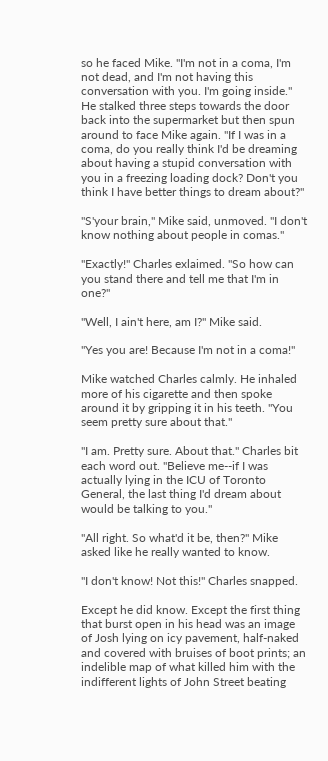so he faced Mike. "I'm not in a coma, I'm not dead, and I'm not having this conversation with you. I'm going inside." He stalked three steps towards the door back into the supermarket but then spun around to face Mike again. "If I was in a coma, do you really think I'd be dreaming about having a stupid conversation with you in a freezing loading dock? Don't you think I have better things to dream about?"

"S'your brain," Mike said, unmoved. "I don't know nothing about people in comas."

"Exactly!" Charles exlaimed. "So how can you stand there and tell me that I'm in one?"

"Well, I ain't here, am I?" Mike said.

"Yes you are! Because I'm not in a coma!"

Mike watched Charles calmly. He inhaled more of his cigarette and then spoke around it by gripping it in his teeth. "You seem pretty sure about that."

"I am. Pretty sure. About that." Charles bit each word out. "Believe me--if I was actually lying in the ICU of Toronto General, the last thing I'd dream about would be talking to you."

"All right. So what'd it be, then?" Mike asked like he really wanted to know.

"I don't know! Not this!" Charles snapped.

Except he did know. Except the first thing that burst open in his head was an image of Josh lying on icy pavement, half-naked and covered with bruises of boot prints; an indelible map of what killed him with the indifferent lights of John Street beating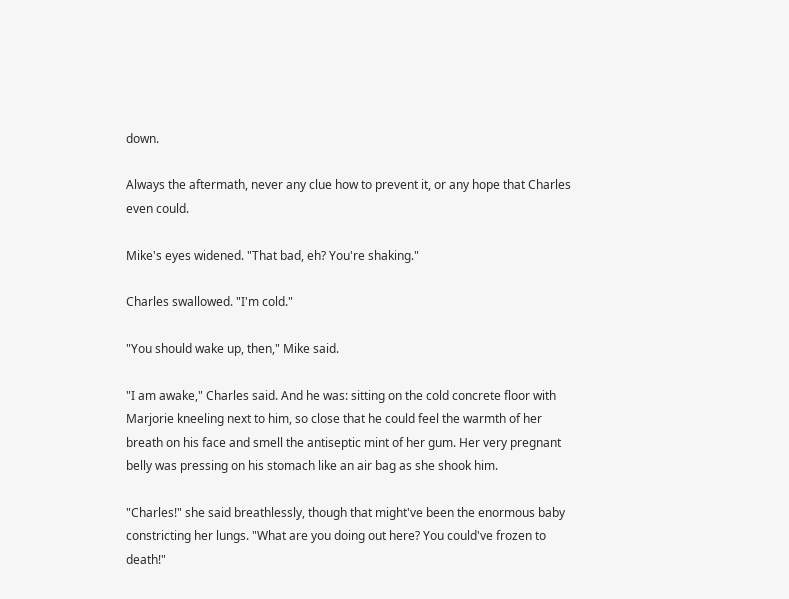down.

Always the aftermath, never any clue how to prevent it, or any hope that Charles even could.

Mike's eyes widened. "That bad, eh? You're shaking."

Charles swallowed. "I'm cold."

"You should wake up, then," Mike said.

"I am awake," Charles said. And he was: sitting on the cold concrete floor with Marjorie kneeling next to him, so close that he could feel the warmth of her breath on his face and smell the antiseptic mint of her gum. Her very pregnant belly was pressing on his stomach like an air bag as she shook him.

"Charles!" she said breathlessly, though that might've been the enormous baby constricting her lungs. "What are you doing out here? You could've frozen to death!"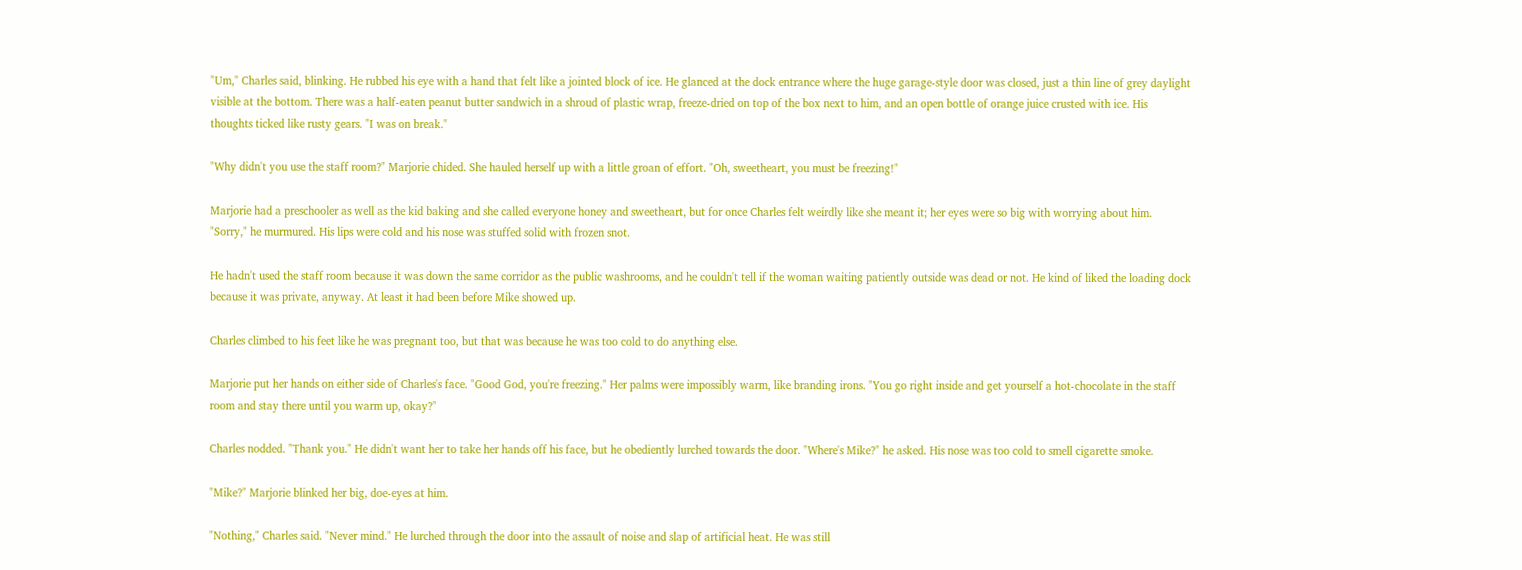"Um," Charles said, blinking. He rubbed his eye with a hand that felt like a jointed block of ice. He glanced at the dock entrance where the huge garage-style door was closed, just a thin line of grey daylight visible at the bottom. There was a half-eaten peanut butter sandwich in a shroud of plastic wrap, freeze-dried on top of the box next to him, and an open bottle of orange juice crusted with ice. His thoughts ticked like rusty gears. "I was on break."

"Why didn't you use the staff room?" Marjorie chided. She hauled herself up with a little groan of effort. "Oh, sweetheart, you must be freezing!"

Marjorie had a preschooler as well as the kid baking and she called everyone honey and sweetheart, but for once Charles felt weirdly like she meant it; her eyes were so big with worrying about him. "Sorry," he murmured. His lips were cold and his nose was stuffed solid with frozen snot.

He hadn't used the staff room because it was down the same corridor as the public washrooms, and he couldn't tell if the woman waiting patiently outside was dead or not. He kind of liked the loading dock because it was private, anyway. At least it had been before Mike showed up.

Charles climbed to his feet like he was pregnant too, but that was because he was too cold to do anything else.

Marjorie put her hands on either side of Charles's face. "Good God, you're freezing." Her palms were impossibly warm, like branding irons. "You go right inside and get yourself a hot-chocolate in the staff room and stay there until you warm up, okay?"

Charles nodded. "Thank you." He didn't want her to take her hands off his face, but he obediently lurched towards the door. "Where's Mike?" he asked. His nose was too cold to smell cigarette smoke.

"Mike?" Marjorie blinked her big, doe-eyes at him.

"Nothing," Charles said. "Never mind." He lurched through the door into the assault of noise and slap of artificial heat. He was still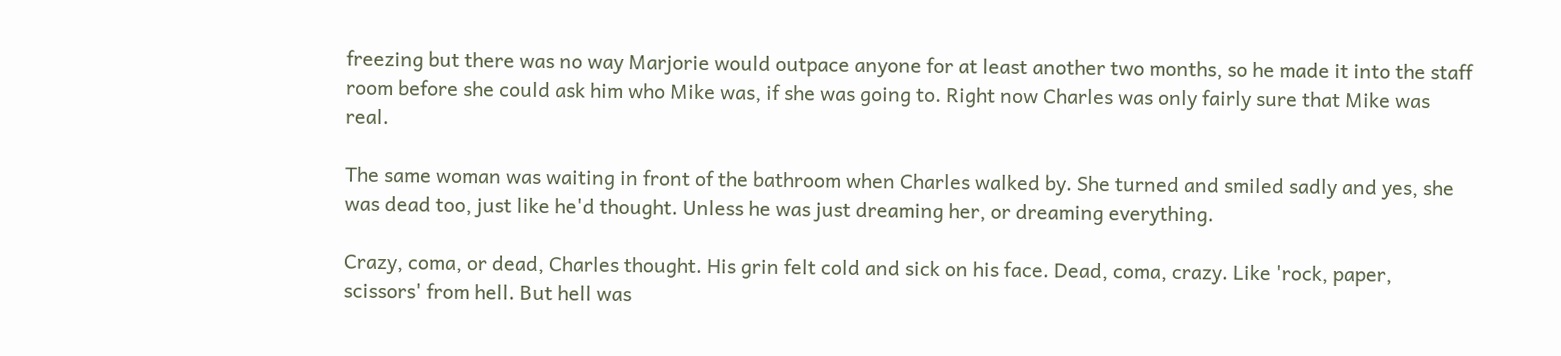freezing but there was no way Marjorie would outpace anyone for at least another two months, so he made it into the staff room before she could ask him who Mike was, if she was going to. Right now Charles was only fairly sure that Mike was real.

The same woman was waiting in front of the bathroom when Charles walked by. She turned and smiled sadly and yes, she was dead too, just like he'd thought. Unless he was just dreaming her, or dreaming everything.

Crazy, coma, or dead, Charles thought. His grin felt cold and sick on his face. Dead, coma, crazy. Like 'rock, paper, scissors' from hell. But hell was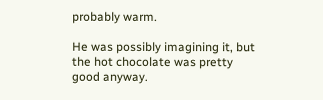probably warm.

He was possibly imagining it, but the hot chocolate was pretty good anyway.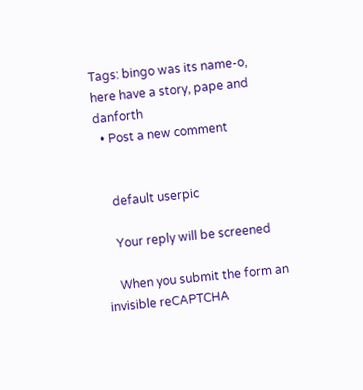Tags: bingo was its name-o, here have a story, pape and danforth
  • Post a new comment


    default userpic

    Your reply will be screened

    When you submit the form an invisible reCAPTCHA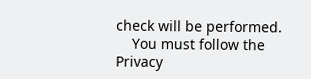check will be performed.
    You must follow the Privacy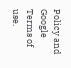Policy and Google Terms of use.